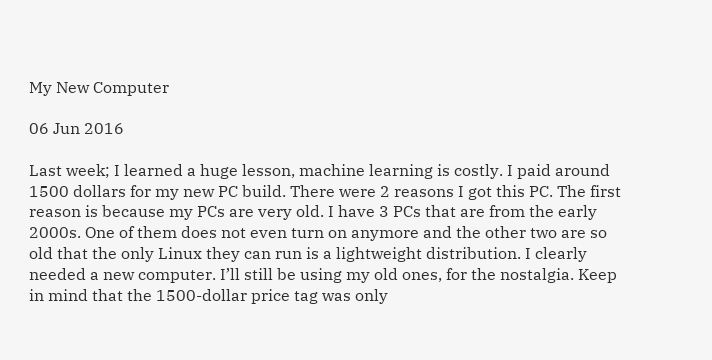My New Computer

06 Jun 2016

Last week; I learned a huge lesson, machine learning is costly. I paid around 1500 dollars for my new PC build. There were 2 reasons I got this PC. The first reason is because my PCs are very old. I have 3 PCs that are from the early 2000s. One of them does not even turn on anymore and the other two are so old that the only Linux they can run is a lightweight distribution. I clearly needed a new computer. I’ll still be using my old ones, for the nostalgia. Keep in mind that the 1500-dollar price tag was only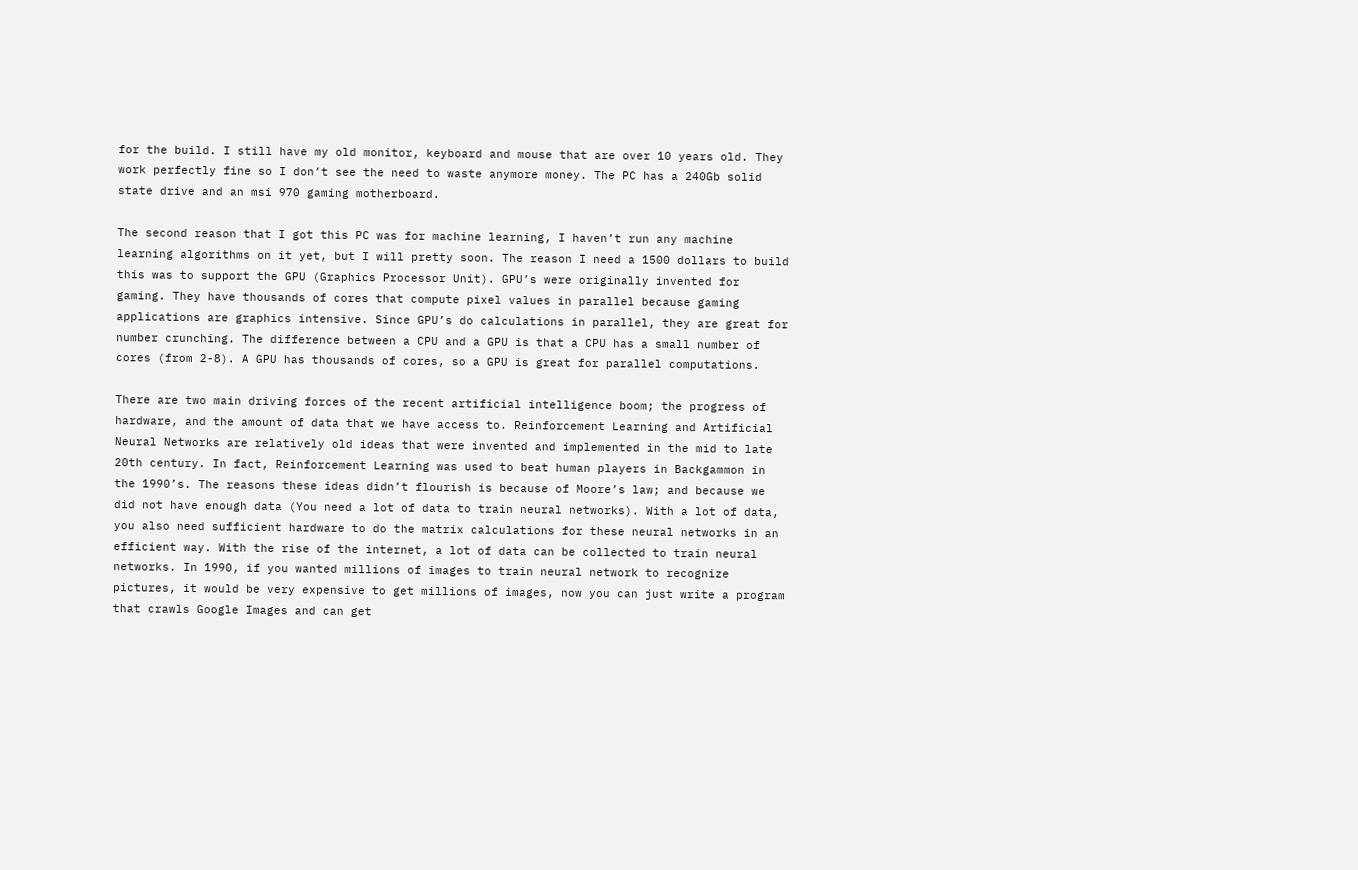for the build. I still have my old monitor, keyboard and mouse that are over 10 years old. They work perfectly fine so I don’t see the need to waste anymore money. The PC has a 240Gb solid state drive and an msi 970 gaming motherboard.

The second reason that I got this PC was for machine learning, I haven’t run any machine learning algorithms on it yet, but I will pretty soon. The reason I need a 1500 dollars to build this was to support the GPU (Graphics Processor Unit). GPU’s were originally invented for gaming. They have thousands of cores that compute pixel values in parallel because gaming applications are graphics intensive. Since GPU’s do calculations in parallel, they are great for number crunching. The difference between a CPU and a GPU is that a CPU has a small number of cores (from 2-8). A GPU has thousands of cores, so a GPU is great for parallel computations.

There are two main driving forces of the recent artificial intelligence boom; the progress of hardware, and the amount of data that we have access to. Reinforcement Learning and Artificial Neural Networks are relatively old ideas that were invented and implemented in the mid to late 20th century. In fact, Reinforcement Learning was used to beat human players in Backgammon in the 1990’s. The reasons these ideas didn’t flourish is because of Moore’s law; and because we did not have enough data (You need a lot of data to train neural networks). With a lot of data, you also need sufficient hardware to do the matrix calculations for these neural networks in an efficient way. With the rise of the internet, a lot of data can be collected to train neural networks. In 1990, if you wanted millions of images to train neural network to recognize pictures, it would be very expensive to get millions of images, now you can just write a program that crawls Google Images and can get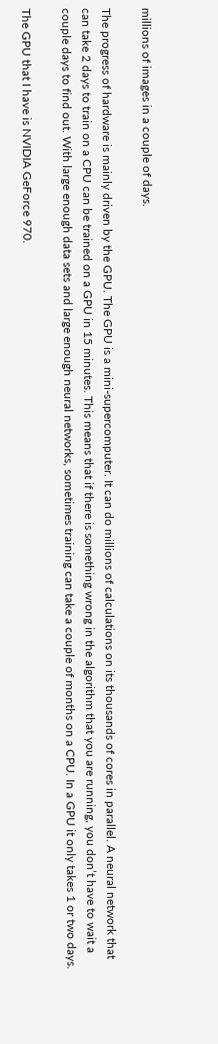millions of images in a couple of days.

The progress of hardware is mainly driven by the GPU. The GPU is a mini-supercomputer. It can do millions of calculations on its thousands of cores in parallel. A neural network that can take 2 days to train on a CPU can be trained on a GPU in 15 minutes. This means that if there is something wrong in the algorithm that you are running, you don’t have to wait a couple days to find out. With large enough data sets and large enough neural networks, sometimes training can take a couple of months on a CPU. In a GPU it only takes 1 or two days.

The GPU that I have is NVIDIA GeForce 970.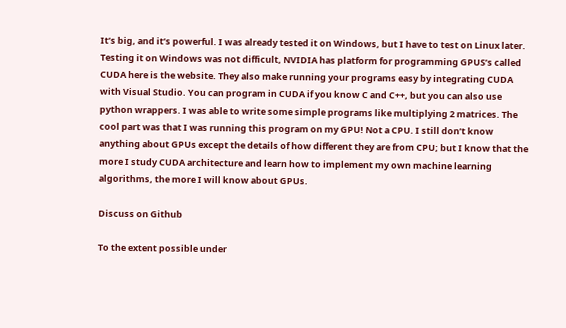It’s big, and it’s powerful. I was already tested it on Windows, but I have to test on Linux later. Testing it on Windows was not difficult, NVIDIA has platform for programming GPUS’s called CUDA here is the website. They also make running your programs easy by integrating CUDA with Visual Studio. You can program in CUDA if you know C and C++, but you can also use python wrappers. I was able to write some simple programs like multiplying 2 matrices. The cool part was that I was running this program on my GPU! Not a CPU. I still don’t know anything about GPUs except the details of how different they are from CPU; but I know that the more I study CUDA architecture and learn how to implement my own machine learning algorithms, the more I will know about GPUs.

Discuss on Github

To the extent possible under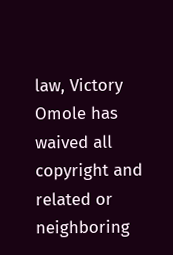law, Victory Omole has waived all copyright and related or neighboring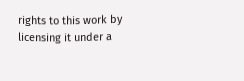rights to this work by licensing it under a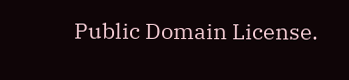Public Domain License.